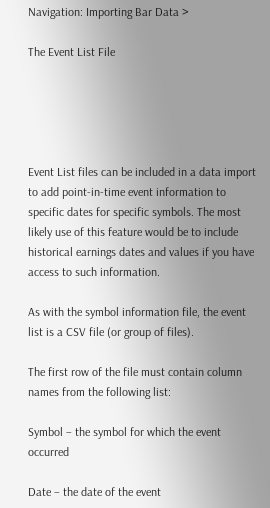Navigation: Importing Bar Data >

The Event List File





Event List files can be included in a data import to add point-in-time event information to specific dates for specific symbols. The most likely use of this feature would be to include historical earnings dates and values if you have access to such information.

As with the symbol information file, the event list is a CSV file (or group of files).

The first row of the file must contain column names from the following list:

Symbol – the symbol for which the event occurred

Date – the date of the event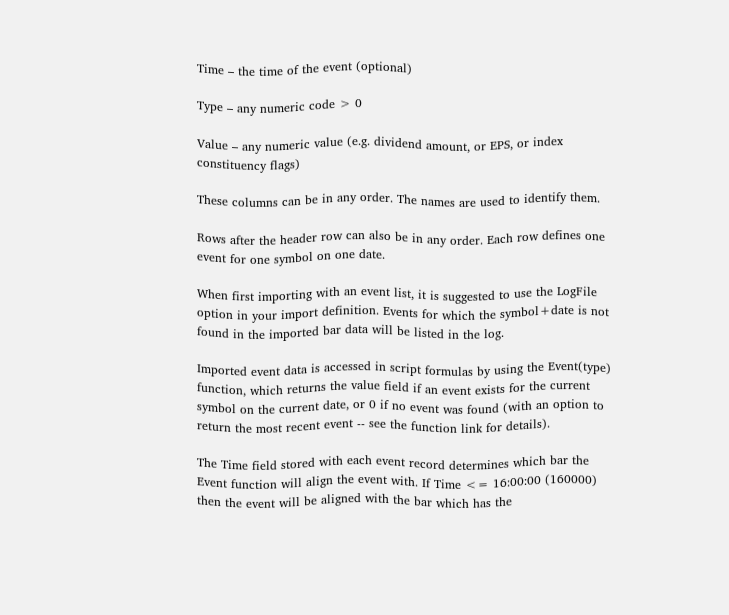Time – the time of the event (optional)

Type – any numeric code > 0

Value – any numeric value (e.g. dividend amount, or EPS, or index constituency flags)

These columns can be in any order. The names are used to identify them.

Rows after the header row can also be in any order. Each row defines one event for one symbol on one date.

When first importing with an event list, it is suggested to use the LogFile option in your import definition. Events for which the symbol+date is not found in the imported bar data will be listed in the log.

Imported event data is accessed in script formulas by using the Event(type) function, which returns the value field if an event exists for the current symbol on the current date, or 0 if no event was found (with an option to return the most recent event -- see the function link for details).

The Time field stored with each event record determines which bar the Event function will align the event with. If Time <= 16:00:00 (160000) then the event will be aligned with the bar which has the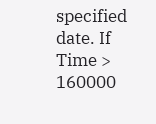specified date. If Time > 160000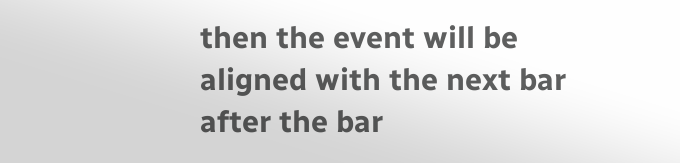then the event will be aligned with the next bar after the bar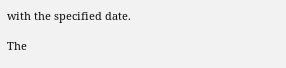with the specified date.

The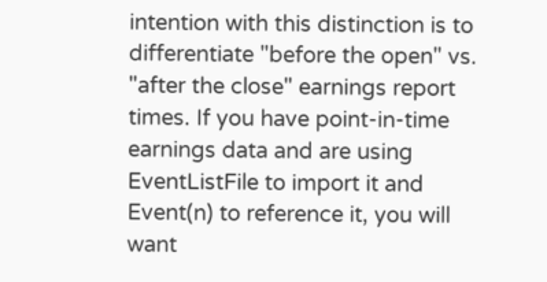intention with this distinction is to differentiate "before the open" vs. "after the close" earnings report times. If you have point-in-time earnings data and are using EventListFile to import it and Event(n) to reference it, you will want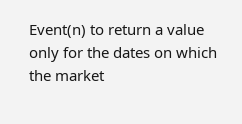Event(n) to return a value only for the dates on which the market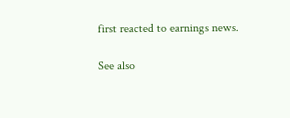first reacted to earnings news.

See also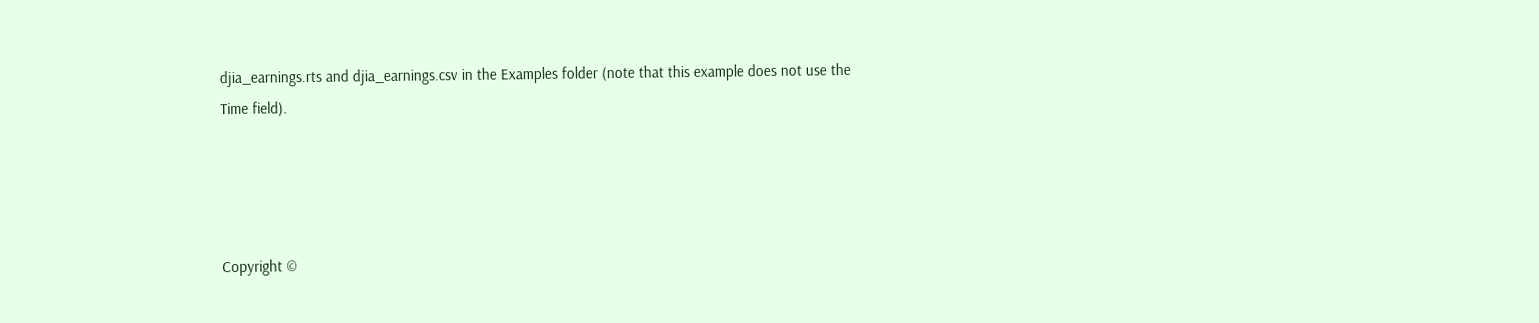djia_earnings.rts and djia_earnings.csv in the Examples folder (note that this example does not use the Time field).




Copyright ©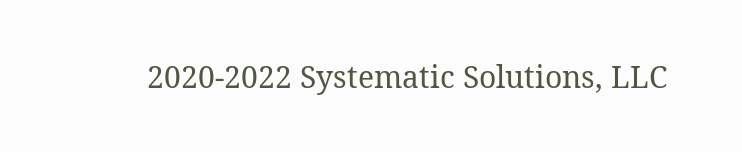2020-2022 Systematic Solutions, LLC